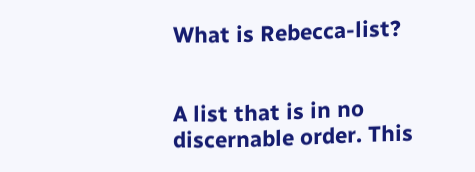What is Rebecca-list?


A list that is in no discernable order. This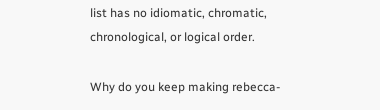list has no idiomatic, chromatic, chronological, or logical order.

Why do you keep making rebecca-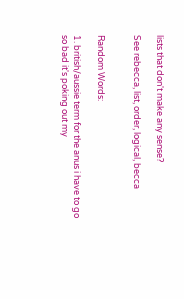lists that don't make any sense?

See rebecca, list, order, logical, becca


Random Words:

1. british/aussie term for the anus i have to go so bad it's poking out my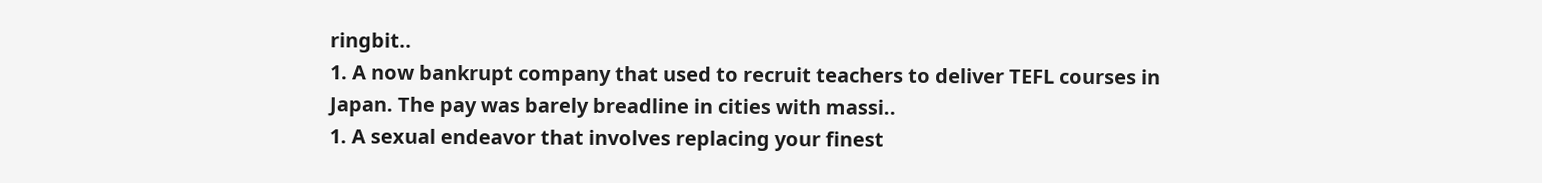ringbit..
1. A now bankrupt company that used to recruit teachers to deliver TEFL courses in Japan. The pay was barely breadline in cities with massi..
1. A sexual endeavor that involves replacing your finest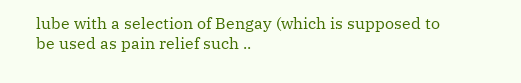lube with a selection of Bengay (which is supposed to be used as pain relief such ..